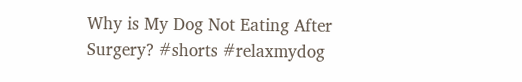Why is My Dog Not Eating After Surgery? #shorts #relaxmydog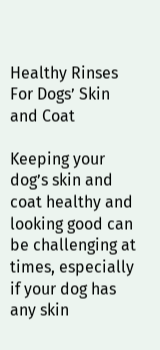Healthy Rinses For Dogs’ Skin and Coat

Keeping your dog’s skin and coat healthy and looking good can be challenging at times, especially if your dog has any skin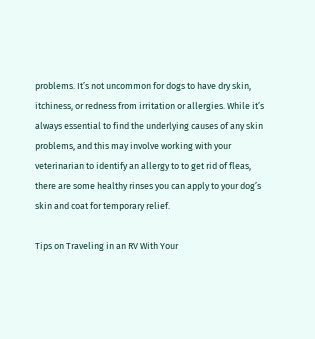problems. It’s not uncommon for dogs to have dry skin, itchiness, or redness from irritation or allergies. While it’s always essential to find the underlying causes of any skin problems, and this may involve working with your veterinarian to identify an allergy to to get rid of fleas, there are some healthy rinses you can apply to your dog’s skin and coat for temporary relief.

Tips on Traveling in an RV With Your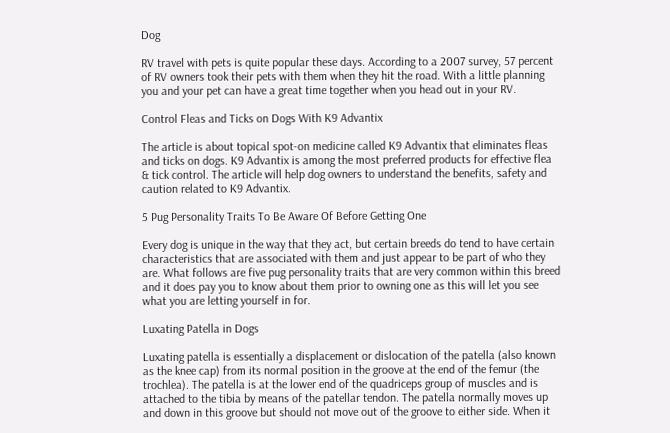Dog

RV travel with pets is quite popular these days. According to a 2007 survey, 57 percent of RV owners took their pets with them when they hit the road. With a little planning you and your pet can have a great time together when you head out in your RV.

Control Fleas and Ticks on Dogs With K9 Advantix

The article is about topical spot-on medicine called K9 Advantix that eliminates fleas and ticks on dogs. K9 Advantix is among the most preferred products for effective flea & tick control. The article will help dog owners to understand the benefits, safety and caution related to K9 Advantix.

5 Pug Personality Traits To Be Aware Of Before Getting One

Every dog is unique in the way that they act, but certain breeds do tend to have certain characteristics that are associated with them and just appear to be part of who they are. What follows are five pug personality traits that are very common within this breed and it does pay you to know about them prior to owning one as this will let you see what you are letting yourself in for.

Luxating Patella in Dogs

Luxating patella is essentially a displacement or dislocation of the patella (also known as the knee cap) from its normal position in the groove at the end of the femur (the trochlea). The patella is at the lower end of the quadriceps group of muscles and is attached to the tibia by means of the patellar tendon. The patella normally moves up and down in this groove but should not move out of the groove to either side. When it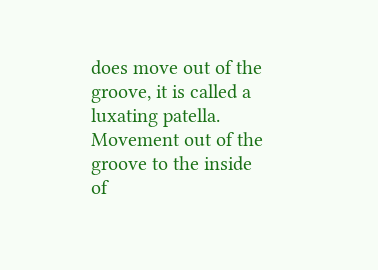does move out of the groove, it is called a luxating patella. Movement out of the groove to the inside of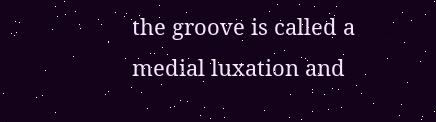the groove is called a medial luxation and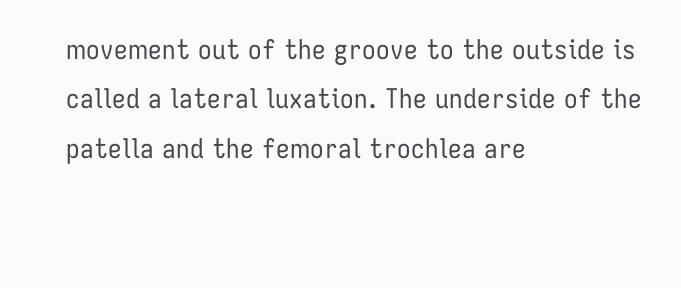movement out of the groove to the outside is called a lateral luxation. The underside of the patella and the femoral trochlea are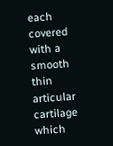each covered with a smooth thin articular cartilage which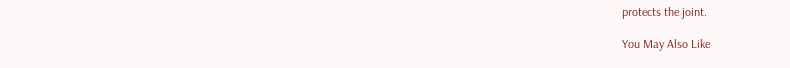protects the joint.

You May Also Like